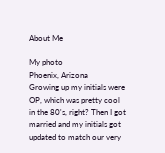About Me

My photo
Phoenix, Arizona
Growing up my initials were OP, which was pretty cool in the 80's, right? Then I got married and my initials got updated to match our very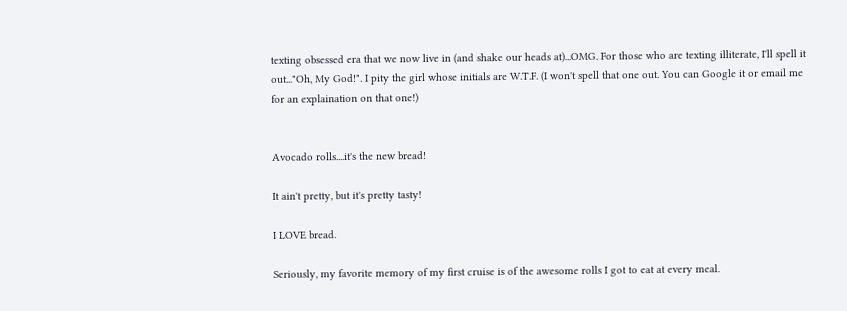texting obsessed era that we now live in (and shake our heads at)...OMG. For those who are texting illiterate, I'll spell it out..."Oh, My God!". I pity the girl whose initials are W.T.F. (I won't spell that one out. You can Google it or email me for an explaination on that one!)


Avocado rolls....it's the new bread!

It ain't pretty, but it's pretty tasty!

I LOVE bread.

Seriously, my favorite memory of my first cruise is of the awesome rolls I got to eat at every meal.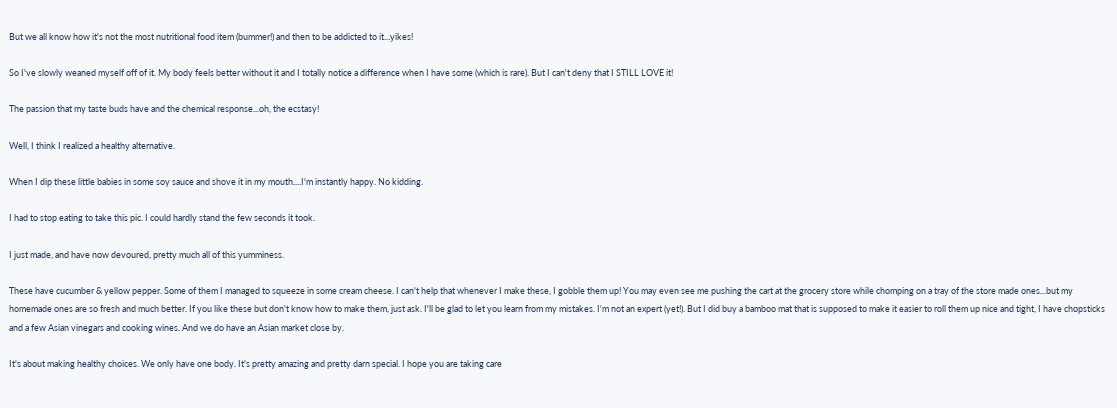But we all know how it's not the most nutritional food item (bummer!) and then to be addicted to it...yikes!

So I've slowly weaned myself off of it. My body feels better without it and I totally notice a difference when I have some (which is rare). But I can't deny that I STILL LOVE it!

The passion that my taste buds have and the chemical response...oh, the ecstasy!

Well, I think I realized a healthy alternative.

When I dip these little babies in some soy sauce and shove it in my mouth....I'm instantly happy. No kidding.

I had to stop eating to take this pic. I could hardly stand the few seconds it took.

I just made, and have now devoured, pretty much all of this yumminess.

These have cucumber & yellow pepper. Some of them I managed to squeeze in some cream cheese. I can't help that whenever I make these, I gobble them up! You may even see me pushing the cart at the grocery store while chomping on a tray of the store made ones...but my homemade ones are so fresh and much better. If you like these but don't know how to make them, just ask. I'll be glad to let you learn from my mistakes. I'm not an expert (yet!). But I did buy a bamboo mat that is supposed to make it easier to roll them up nice and tight, I have chopsticks and a few Asian vinegars and cooking wines. And we do have an Asian market close by.

It's about making healthy choices. We only have one body. It's pretty amazing and pretty darn special. I hope you are taking care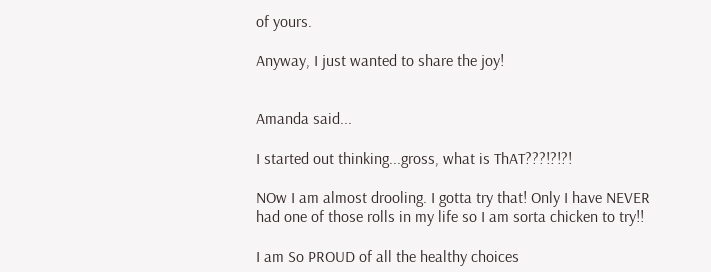of yours.

Anyway, I just wanted to share the joy!


Amanda said...

I started out thinking...gross, what is ThAT???!?!?!

NOw I am almost drooling. I gotta try that! Only I have NEVER had one of those rolls in my life so I am sorta chicken to try!!

I am So PROUD of all the healthy choices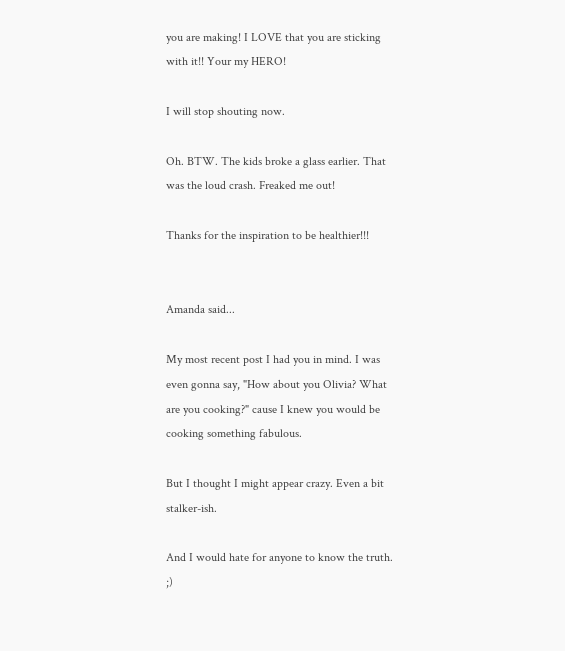you are making! I LOVE that you are sticking with it!! Your my HERO!

I will stop shouting now.

Oh. BTW. The kids broke a glass earlier. That was the loud crash. Freaked me out!

Thanks for the inspiration to be healthier!!!


Amanda said...

My most recent post I had you in mind. I was even gonna say, "How about you Olivia? What are you cooking?" cause I knew you would be cooking something fabulous.

But I thought I might appear crazy. Even a bit stalker-ish.

And I would hate for anyone to know the truth. ;)